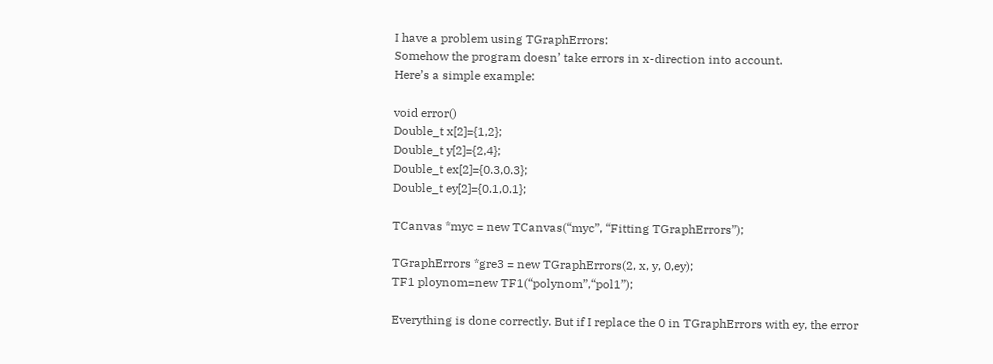I have a problem using TGraphErrors:
Somehow the program doesn’ take errors in x-direction into account.
Here’s a simple example:

void error()
Double_t x[2]={1,2};
Double_t y[2]={2,4};
Double_t ex[2]={0.3,0.3};
Double_t ey[2]={0.1,0.1};

TCanvas *myc = new TCanvas(“myc”, “Fitting TGraphErrors”);

TGraphErrors *gre3 = new TGraphErrors(2, x, y, 0,ey);
TF1 ploynom=new TF1(“polynom”,“pol1”);

Everything is done correctly. But if I replace the 0 in TGraphErrors with ey, the error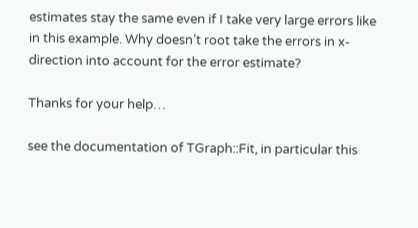estimates stay the same even if I take very large errors like in this example. Why doesn’t root take the errors in x-direction into account for the error estimate?

Thanks for your help…

see the documentation of TGraph::Fit, in particular this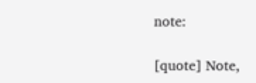note:

[quote] Note,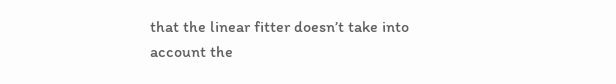that the linear fitter doesn’t take into account the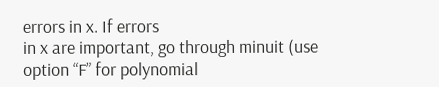errors in x. If errors
in x are important, go through minuit (use option “F” for polynomial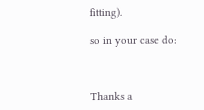fitting).

so in your case do:



Thanks a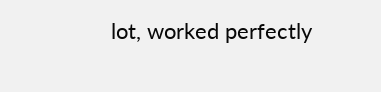lot, worked perfectly